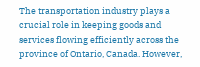The transportation industry plays a crucial role in keeping goods and services flowing efficiently across the province of Ontario, Canada. However,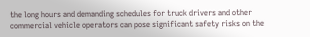the long hours and demanding schedules for truck drivers and other commercial vehicle operators can pose significant safety risks on the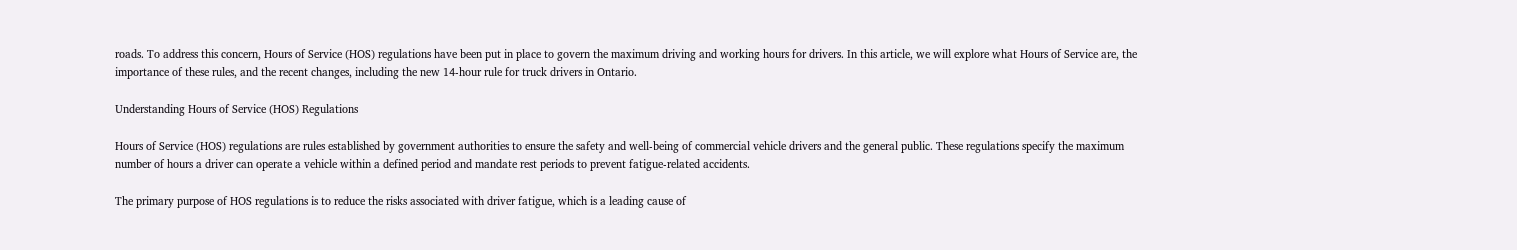roads. To address this concern, Hours of Service (HOS) regulations have been put in place to govern the maximum driving and working hours for drivers. In this article, we will explore what Hours of Service are, the importance of these rules, and the recent changes, including the new 14-hour rule for truck drivers in Ontario.

Understanding Hours of Service (HOS) Regulations

Hours of Service (HOS) regulations are rules established by government authorities to ensure the safety and well-being of commercial vehicle drivers and the general public. These regulations specify the maximum number of hours a driver can operate a vehicle within a defined period and mandate rest periods to prevent fatigue-related accidents.

The primary purpose of HOS regulations is to reduce the risks associated with driver fatigue, which is a leading cause of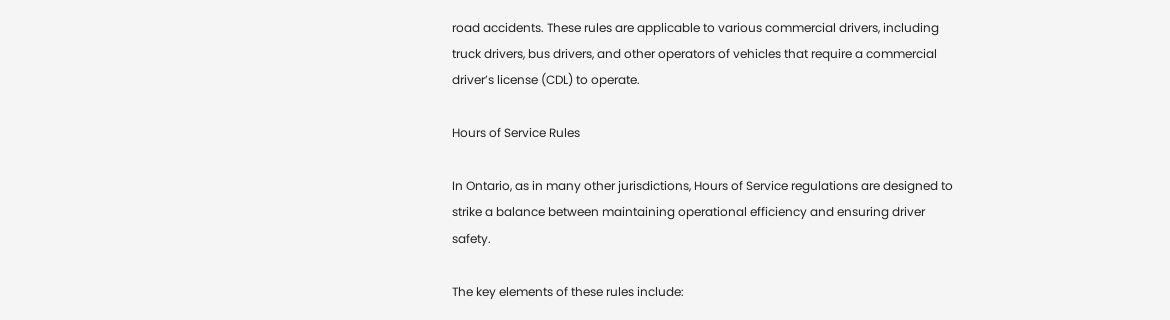road accidents. These rules are applicable to various commercial drivers, including truck drivers, bus drivers, and other operators of vehicles that require a commercial driver’s license (CDL) to operate.

Hours of Service Rules

In Ontario, as in many other jurisdictions, Hours of Service regulations are designed to strike a balance between maintaining operational efficiency and ensuring driver safety.

The key elements of these rules include: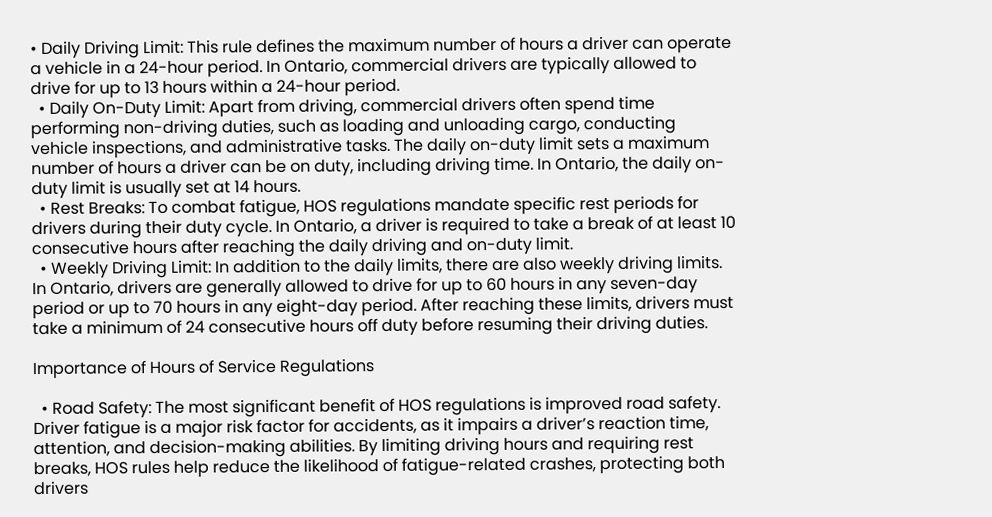• Daily Driving Limit: This rule defines the maximum number of hours a driver can operate a vehicle in a 24-hour period. In Ontario, commercial drivers are typically allowed to drive for up to 13 hours within a 24-hour period.
  • Daily On-Duty Limit: Apart from driving, commercial drivers often spend time performing non-driving duties, such as loading and unloading cargo, conducting vehicle inspections, and administrative tasks. The daily on-duty limit sets a maximum number of hours a driver can be on duty, including driving time. In Ontario, the daily on-duty limit is usually set at 14 hours.
  • Rest Breaks: To combat fatigue, HOS regulations mandate specific rest periods for drivers during their duty cycle. In Ontario, a driver is required to take a break of at least 10 consecutive hours after reaching the daily driving and on-duty limit.
  • Weekly Driving Limit: In addition to the daily limits, there are also weekly driving limits. In Ontario, drivers are generally allowed to drive for up to 60 hours in any seven-day period or up to 70 hours in any eight-day period. After reaching these limits, drivers must take a minimum of 24 consecutive hours off duty before resuming their driving duties.

Importance of Hours of Service Regulations

  • Road Safety: The most significant benefit of HOS regulations is improved road safety. Driver fatigue is a major risk factor for accidents, as it impairs a driver’s reaction time, attention, and decision-making abilities. By limiting driving hours and requiring rest breaks, HOS rules help reduce the likelihood of fatigue-related crashes, protecting both drivers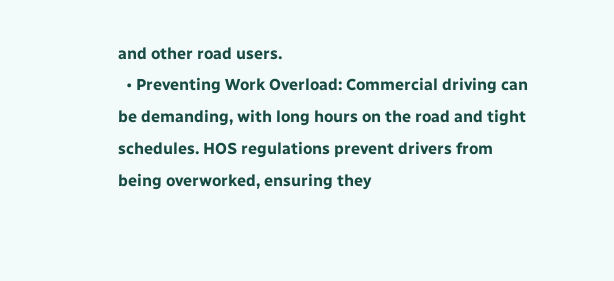and other road users.
  • Preventing Work Overload: Commercial driving can be demanding, with long hours on the road and tight schedules. HOS regulations prevent drivers from being overworked, ensuring they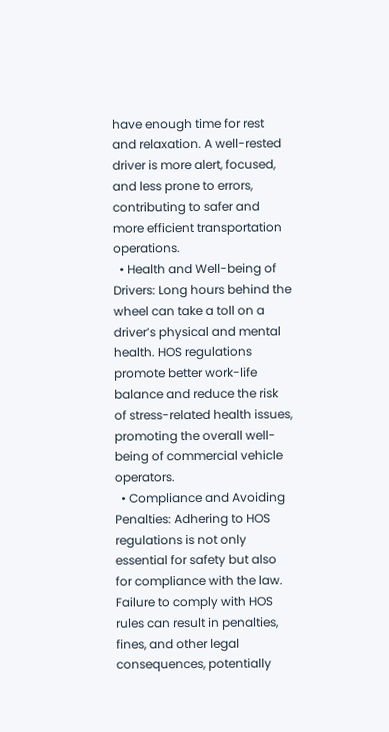have enough time for rest and relaxation. A well-rested driver is more alert, focused, and less prone to errors, contributing to safer and more efficient transportation operations.
  • Health and Well-being of Drivers: Long hours behind the wheel can take a toll on a driver’s physical and mental health. HOS regulations promote better work-life balance and reduce the risk of stress-related health issues, promoting the overall well-being of commercial vehicle operators.
  • Compliance and Avoiding Penalties: Adhering to HOS regulations is not only essential for safety but also for compliance with the law. Failure to comply with HOS rules can result in penalties, fines, and other legal consequences, potentially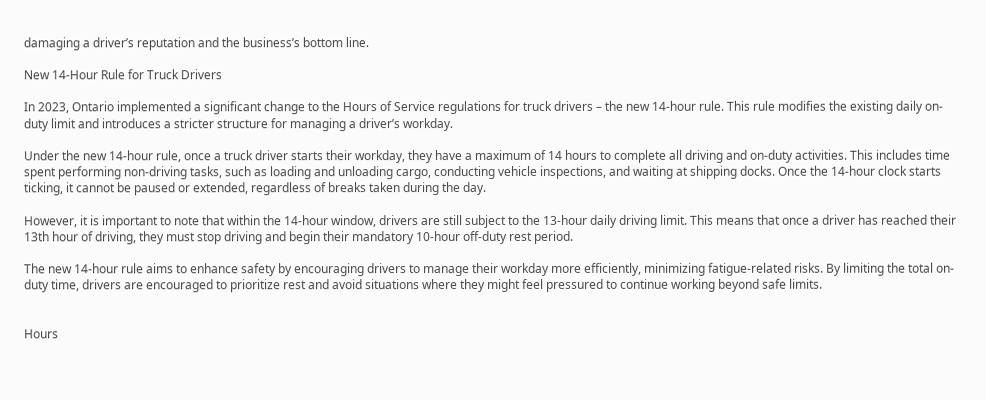damaging a driver’s reputation and the business’s bottom line.

New 14-Hour Rule for Truck Drivers

In 2023, Ontario implemented a significant change to the Hours of Service regulations for truck drivers – the new 14-hour rule. This rule modifies the existing daily on-duty limit and introduces a stricter structure for managing a driver’s workday.

Under the new 14-hour rule, once a truck driver starts their workday, they have a maximum of 14 hours to complete all driving and on-duty activities. This includes time spent performing non-driving tasks, such as loading and unloading cargo, conducting vehicle inspections, and waiting at shipping docks. Once the 14-hour clock starts ticking, it cannot be paused or extended, regardless of breaks taken during the day.

However, it is important to note that within the 14-hour window, drivers are still subject to the 13-hour daily driving limit. This means that once a driver has reached their 13th hour of driving, they must stop driving and begin their mandatory 10-hour off-duty rest period.

The new 14-hour rule aims to enhance safety by encouraging drivers to manage their workday more efficiently, minimizing fatigue-related risks. By limiting the total on-duty time, drivers are encouraged to prioritize rest and avoid situations where they might feel pressured to continue working beyond safe limits.


Hours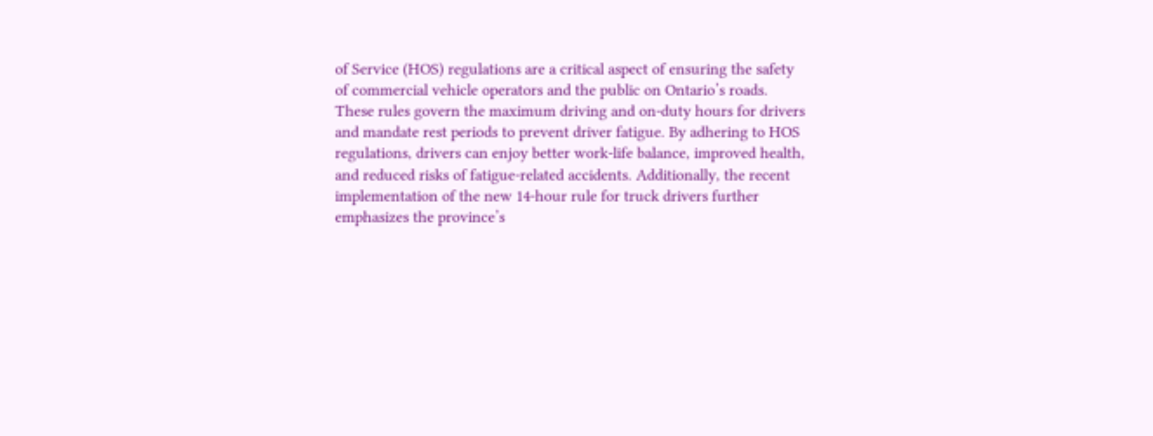of Service (HOS) regulations are a critical aspect of ensuring the safety of commercial vehicle operators and the public on Ontario’s roads. These rules govern the maximum driving and on-duty hours for drivers and mandate rest periods to prevent driver fatigue. By adhering to HOS regulations, drivers can enjoy better work-life balance, improved health, and reduced risks of fatigue-related accidents. Additionally, the recent implementation of the new 14-hour rule for truck drivers further emphasizes the province’s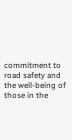commitment to road safety and the well-being of those in the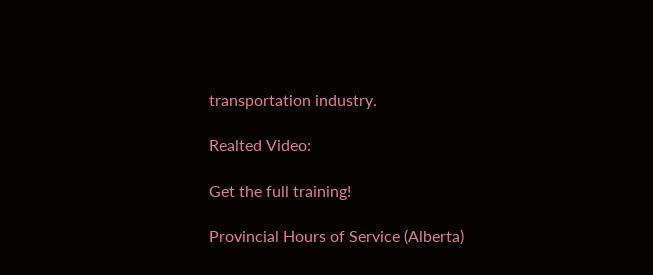transportation industry.

Realted Video:

Get the full training!

Provincial Hours of Service (Alberta)